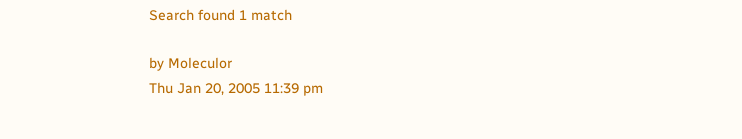Search found 1 match

by Moleculor
Thu Jan 20, 2005 11:39 pm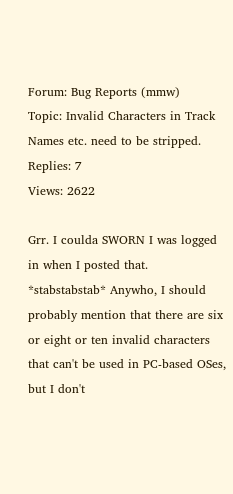Forum: Bug Reports (mmw)
Topic: Invalid Characters in Track Names etc. need to be stripped.
Replies: 7
Views: 2622

Grr. I coulda SWORN I was logged in when I posted that. *stabstabstab* Anywho, I should probably mention that there are six or eight or ten invalid characters that can't be used in PC-based OSes, but I don't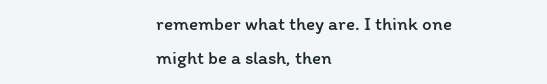remember what they are. I think one might be a slash, then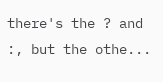there's the ? and :, but the othe...